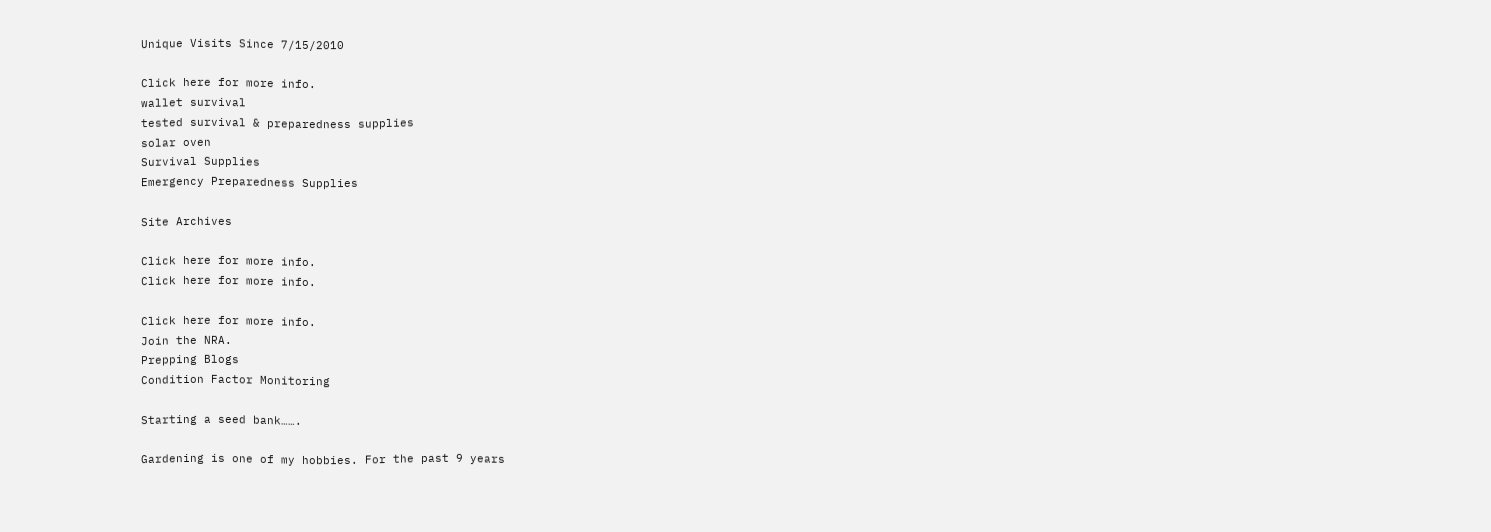Unique Visits Since 7/15/2010

Click here for more info.
wallet survival
tested survival & preparedness supplies
solar oven
Survival Supplies
Emergency Preparedness Supplies

Site Archives

Click here for more info.
Click here for more info.

Click here for more info.
Join the NRA.
Prepping Blogs
Condition Factor Monitoring

Starting a seed bank…….

Gardening is one of my hobbies. For the past 9 years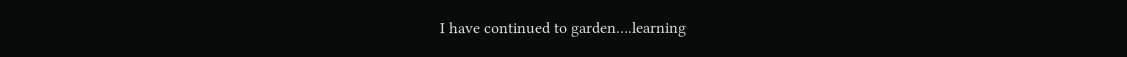I have continued to garden….learning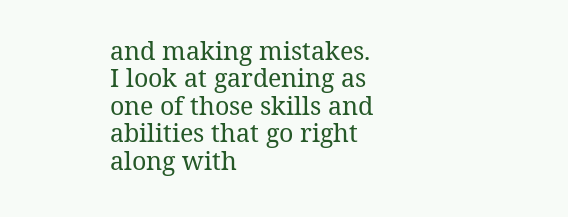and making mistakes. I look at gardening as one of those skills and abilities that go right along with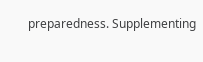preparedness. Supplementing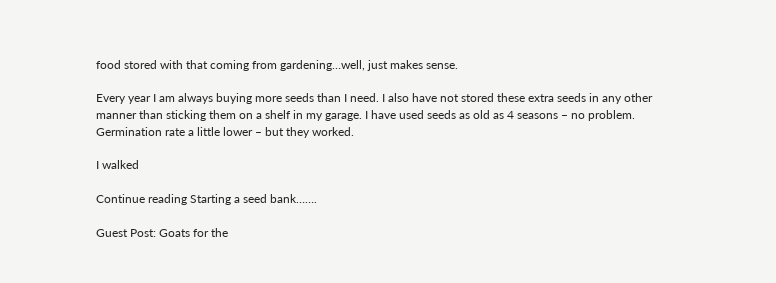food stored with that coming from gardening…well, just makes sense.

Every year I am always buying more seeds than I need. I also have not stored these extra seeds in any other manner than sticking them on a shelf in my garage. I have used seeds as old as 4 seasons – no problem. Germination rate a little lower – but they worked.

I walked

Continue reading Starting a seed bank…….

Guest Post: Goats for the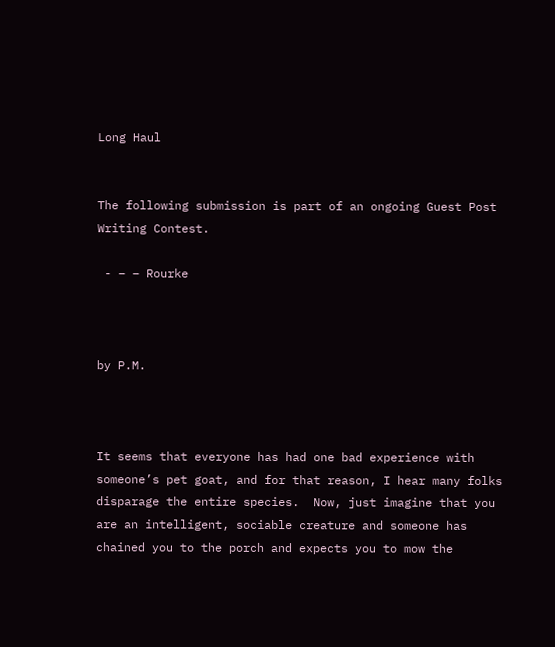Long Haul


The following submission is part of an ongoing Guest Post Writing Contest.

 - – – Rourke



by P.M.



It seems that everyone has had one bad experience with someone’s pet goat, and for that reason, I hear many folks disparage the entire species.  Now, just imagine that you are an intelligent, sociable creature and someone has chained you to the porch and expects you to mow the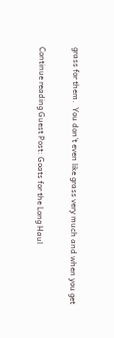grass for them.  You don’t even like grass very much and when you get

Continue reading Guest Post: Goats for the Long Haul